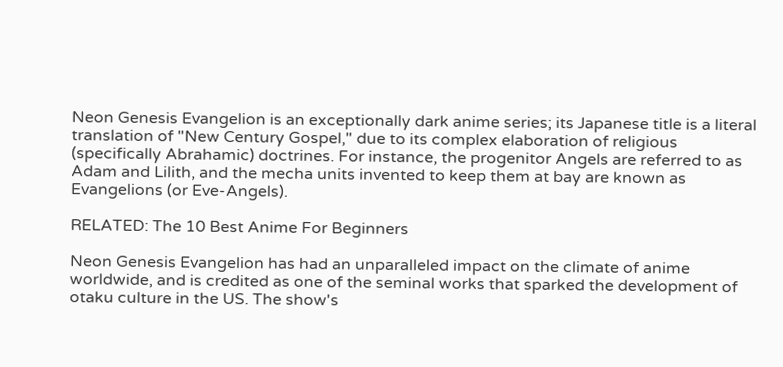Neon Genesis Evangelion is an exceptionally dark anime series; its Japanese title is a literal translation of "New Century Gospel," due to its complex elaboration of religious (specifically Abrahamic) doctrines. For instance, the progenitor Angels are referred to as Adam and Lilith, and the mecha units invented to keep them at bay are known as Evangelions (or Eve-Angels).

RELATED: The 10 Best Anime For Beginners

Neon Genesis Evangelion has had an unparalleled impact on the climate of anime worldwide, and is credited as one of the seminal works that sparked the development of otaku culture in the US. The show's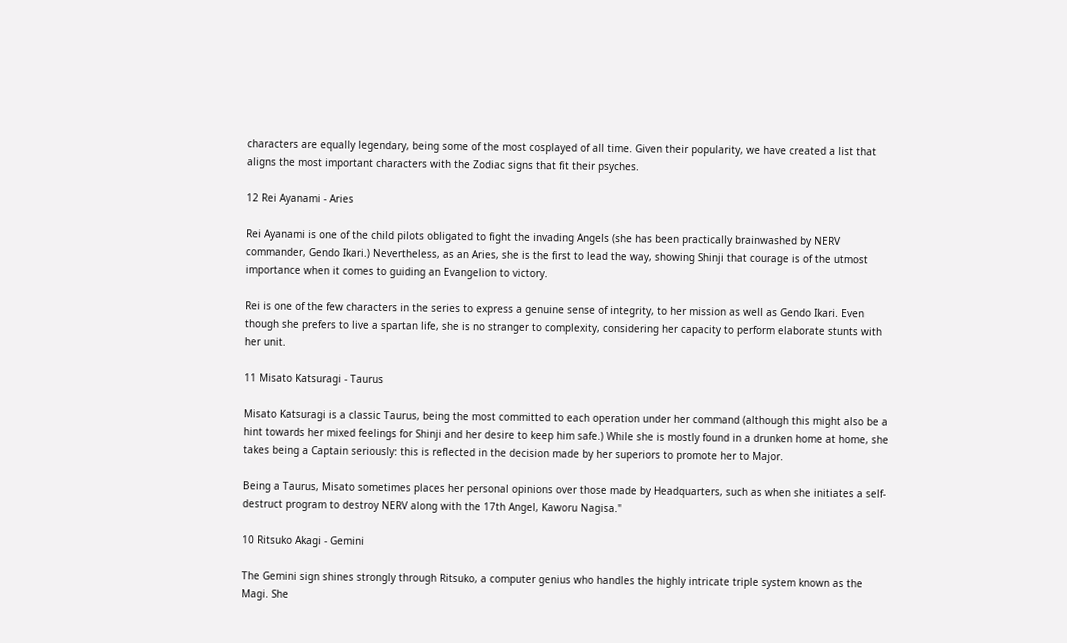characters are equally legendary, being some of the most cosplayed of all time. Given their popularity, we have created a list that aligns the most important characters with the Zodiac signs that fit their psyches.

12 Rei Ayanami - Aries

Rei Ayanami is one of the child pilots obligated to fight the invading Angels (she has been practically brainwashed by NERV commander, Gendo Ikari.) Nevertheless, as an Aries, she is the first to lead the way, showing Shinji that courage is of the utmost importance when it comes to guiding an Evangelion to victory.

Rei is one of the few characters in the series to express a genuine sense of integrity, to her mission as well as Gendo Ikari. Even though she prefers to live a spartan life, she is no stranger to complexity, considering her capacity to perform elaborate stunts with her unit.

11 Misato Katsuragi - Taurus

Misato Katsuragi is a classic Taurus, being the most committed to each operation under her command (although this might also be a hint towards her mixed feelings for Shinji and her desire to keep him safe.) While she is mostly found in a drunken home at home, she takes being a Captain seriously: this is reflected in the decision made by her superiors to promote her to Major.

Being a Taurus, Misato sometimes places her personal opinions over those made by Headquarters, such as when she initiates a self-destruct program to destroy NERV along with the 17th Angel, Kaworu Nagisa."

10 Ritsuko Akagi - Gemini

The Gemini sign shines strongly through Ritsuko, a computer genius who handles the highly intricate triple system known as the Magi. She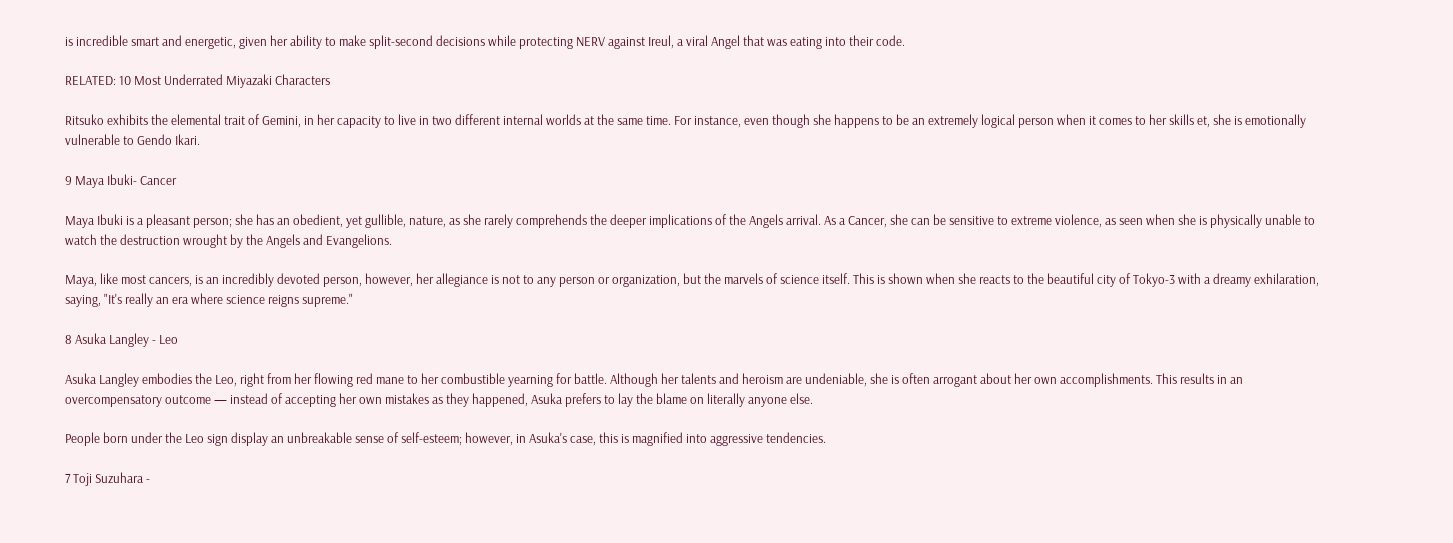is incredible smart and energetic, given her ability to make split-second decisions while protecting NERV against Ireul, a viral Angel that was eating into their code.

RELATED: 10 Most Underrated Miyazaki Characters

Ritsuko exhibits the elemental trait of Gemini, in her capacity to live in two different internal worlds at the same time. For instance, even though she happens to be an extremely logical person when it comes to her skills et, she is emotionally vulnerable to Gendo Ikari.

9 Maya Ibuki- Cancer

Maya Ibuki is a pleasant person; she has an obedient, yet gullible, nature, as she rarely comprehends the deeper implications of the Angels arrival. As a Cancer, she can be sensitive to extreme violence, as seen when she is physically unable to watch the destruction wrought by the Angels and Evangelions.

Maya, like most cancers, is an incredibly devoted person, however, her allegiance is not to any person or organization, but the marvels of science itself. This is shown when she reacts to the beautiful city of Tokyo-3 with a dreamy exhilaration, saying, "It's really an era where science reigns supreme."

8 Asuka Langley - Leo

Asuka Langley embodies the Leo, right from her flowing red mane to her combustible yearning for battle. Although her talents and heroism are undeniable, she is often arrogant about her own accomplishments. This results in an overcompensatory outcome — instead of accepting her own mistakes as they happened, Asuka prefers to lay the blame on literally anyone else.

People born under the Leo sign display an unbreakable sense of self-esteem; however, in Asuka's case, this is magnified into aggressive tendencies.

7 Toji Suzuhara -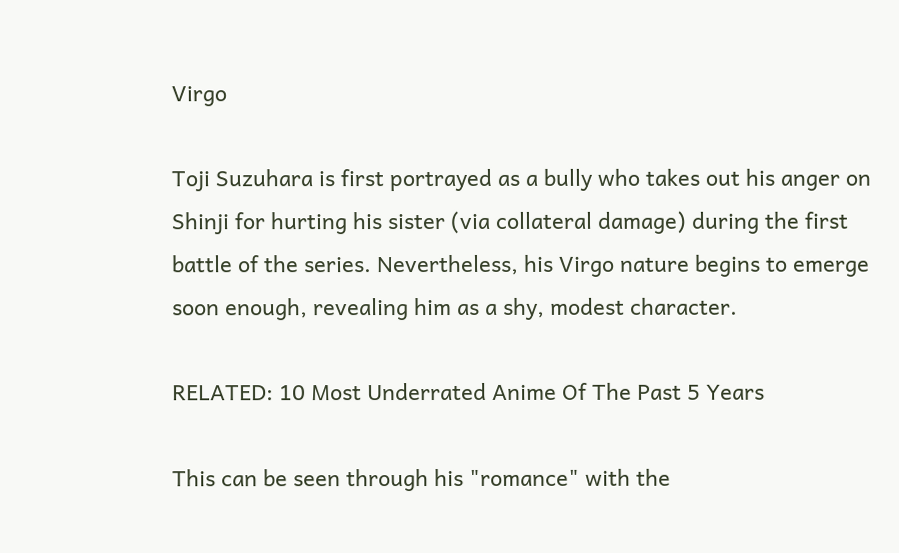Virgo

Toji Suzuhara is first portrayed as a bully who takes out his anger on Shinji for hurting his sister (via collateral damage) during the first battle of the series. Nevertheless, his Virgo nature begins to emerge soon enough, revealing him as a shy, modest character.

RELATED: 10 Most Underrated Anime Of The Past 5 Years

This can be seen through his "romance" with the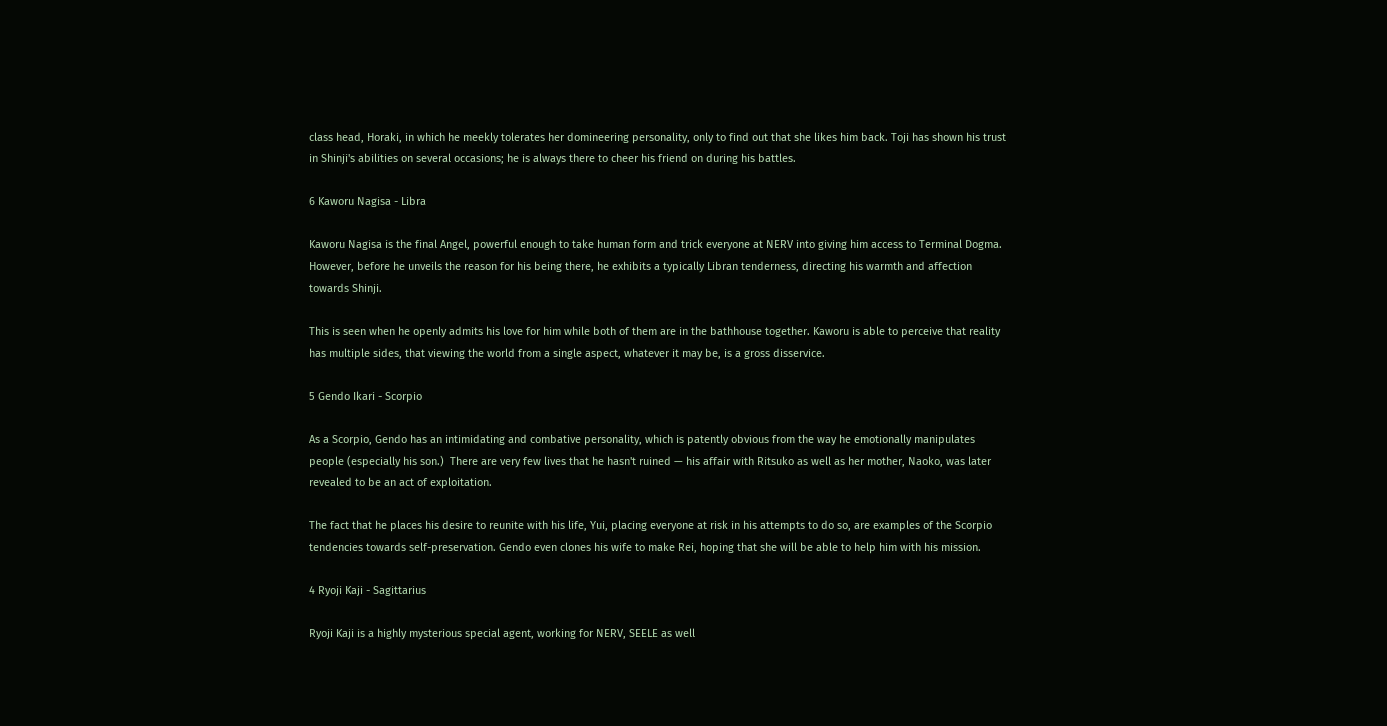class head, Horaki, in which he meekly tolerates her domineering personality, only to find out that she likes him back. Toji has shown his trust in Shinji's abilities on several occasions; he is always there to cheer his friend on during his battles.

6 Kaworu Nagisa - Libra

Kaworu Nagisa is the final Angel, powerful enough to take human form and trick everyone at NERV into giving him access to Terminal Dogma. However, before he unveils the reason for his being there, he exhibits a typically Libran tenderness, directing his warmth and affection towards Shinji.

This is seen when he openly admits his love for him while both of them are in the bathhouse together. Kaworu is able to perceive that reality has multiple sides, that viewing the world from a single aspect, whatever it may be, is a gross disservice.

5 Gendo Ikari - Scorpio

As a Scorpio, Gendo has an intimidating and combative personality, which is patently obvious from the way he emotionally manipulates people (especially his son.)  There are very few lives that he hasn't ruined — his affair with Ritsuko as well as her mother, Naoko, was later revealed to be an act of exploitation.

The fact that he places his desire to reunite with his life, Yui, placing everyone at risk in his attempts to do so, are examples of the Scorpio tendencies towards self-preservation. Gendo even clones his wife to make Rei, hoping that she will be able to help him with his mission.

4 Ryoji Kaji - Sagittarius

Ryoji Kaji is a highly mysterious special agent, working for NERV, SEELE as well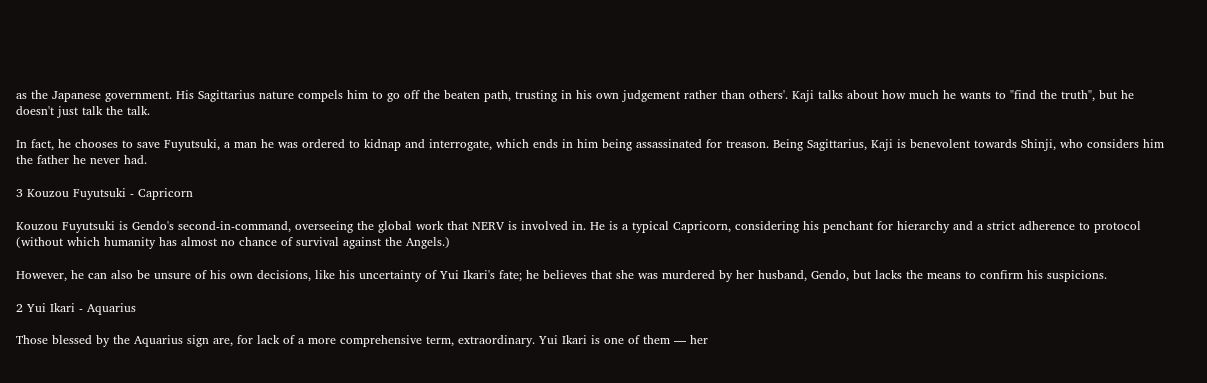as the Japanese government. His Sagittarius nature compels him to go off the beaten path, trusting in his own judgement rather than others'. Kaji talks about how much he wants to "find the truth", but he doesn't just talk the talk.

In fact, he chooses to save Fuyutsuki, a man he was ordered to kidnap and interrogate, which ends in him being assassinated for treason. Being Sagittarius, Kaji is benevolent towards Shinji, who considers him the father he never had.

3 Kouzou Fuyutsuki - Capricorn

Kouzou Fuyutsuki is Gendo's second-in-command, overseeing the global work that NERV is involved in. He is a typical Capricorn, considering his penchant for hierarchy and a strict adherence to protocol (without which humanity has almost no chance of survival against the Angels.)

However, he can also be unsure of his own decisions, like his uncertainty of Yui Ikari's fate; he believes that she was murdered by her husband, Gendo, but lacks the means to confirm his suspicions.

2 Yui Ikari - Aquarius

Those blessed by the Aquarius sign are, for lack of a more comprehensive term, extraordinary. Yui Ikari is one of them — her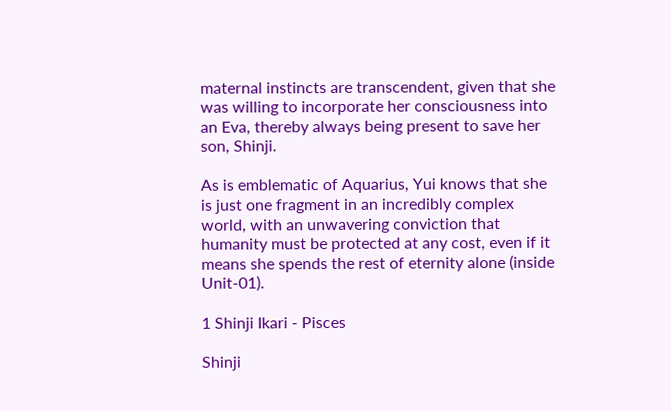maternal instincts are transcendent, given that she was willing to incorporate her consciousness into an Eva, thereby always being present to save her son, Shinji.

As is emblematic of Aquarius, Yui knows that she is just one fragment in an incredibly complex world, with an unwavering conviction that humanity must be protected at any cost, even if it means she spends the rest of eternity alone (inside Unit-01).

1 Shinji Ikari - Pisces

Shinji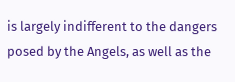is largely indifferent to the dangers posed by the Angels, as well as the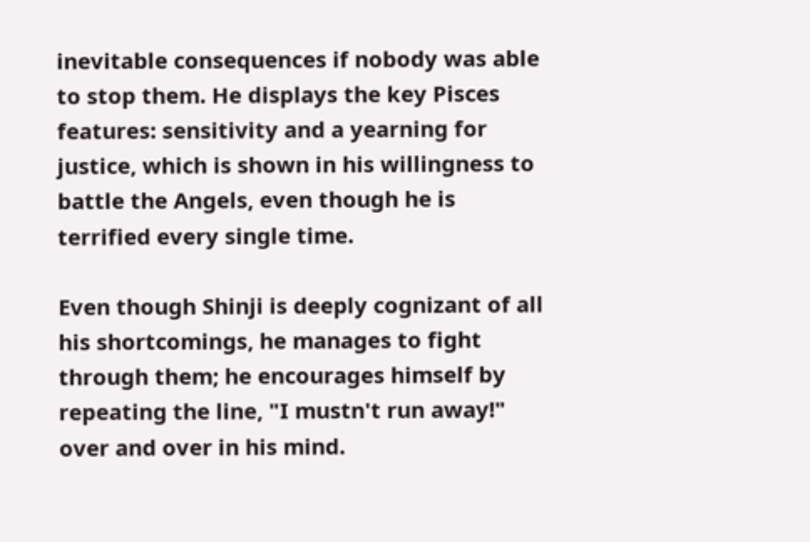inevitable consequences if nobody was able to stop them. He displays the key Pisces features: sensitivity and a yearning for justice, which is shown in his willingness to battle the Angels, even though he is terrified every single time.

Even though Shinji is deeply cognizant of all his shortcomings, he manages to fight through them; he encourages himself by repeating the line, "I mustn't run away!" over and over in his mind.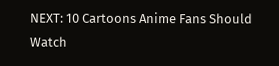NEXT: 10 Cartoons Anime Fans Should Watch